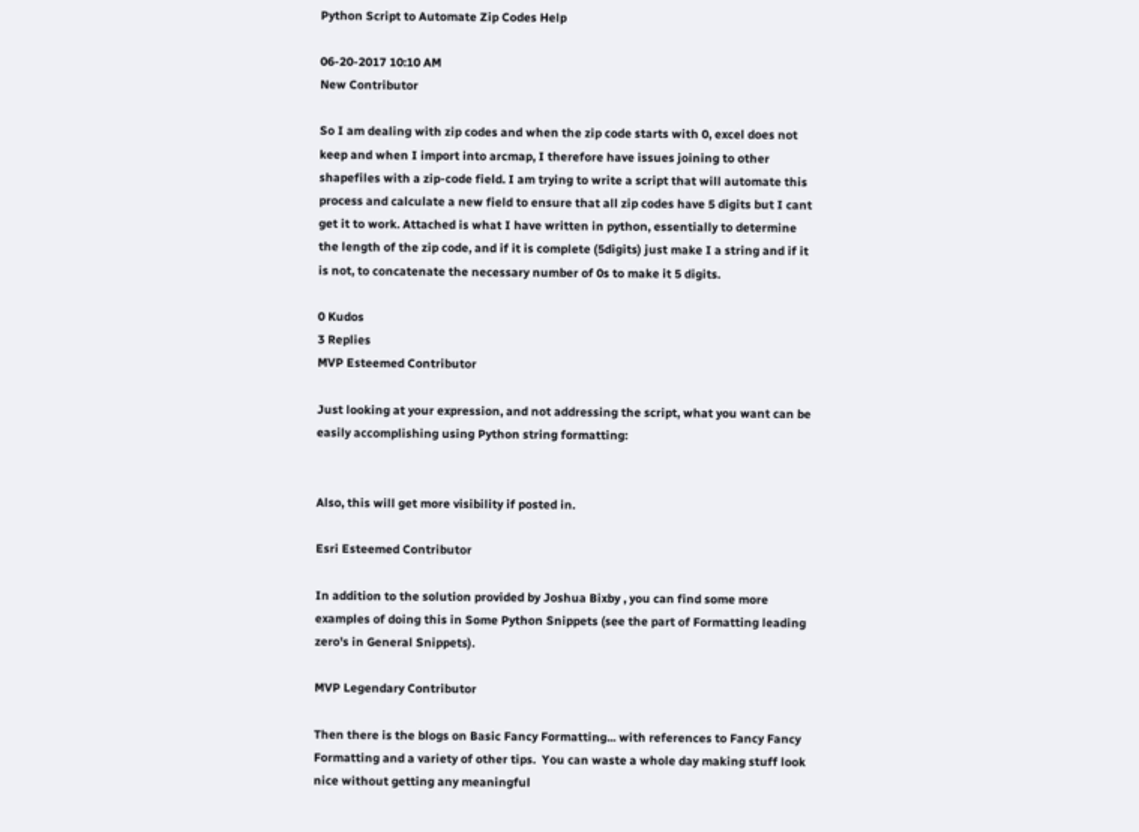Python Script to Automate Zip Codes Help

06-20-2017 10:10 AM
New Contributor

So I am dealing with zip codes and when the zip code starts with 0, excel does not keep and when I import into arcmap, I therefore have issues joining to other shapefiles with a zip-code field. I am trying to write a script that will automate this process and calculate a new field to ensure that all zip codes have 5 digits but I cant get it to work. Attached is what I have written in python, essentially to determine the length of the zip code, and if it is complete (5digits) just make I a string and if it is not, to concatenate the necessary number of 0s to make it 5 digits.

0 Kudos
3 Replies
MVP Esteemed Contributor

Just looking at your expression, and not addressing the script, what you want can be easily accomplishing using Python string formatting:


Also, this will get more visibility if posted in.

Esri Esteemed Contributor

In addition to the solution provided by Joshua Bixby , you can find some more examples of doing this in Some Python Snippets (see the part of Formatting leading zero's in General Snippets).

MVP Legendary Contributor

Then there is the blogs on Basic Fancy Formatting... with references to Fancy Fancy Formatting and a variety of other tips.  You can waste a whole day making stuff look nice without getting any meaningful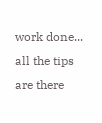work done... all the tips are there